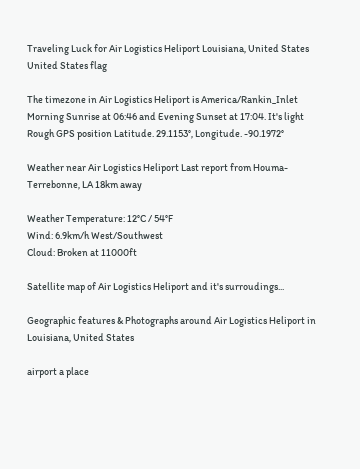Traveling Luck for Air Logistics Heliport Louisiana, United States United States flag

The timezone in Air Logistics Heliport is America/Rankin_Inlet
Morning Sunrise at 06:46 and Evening Sunset at 17:04. It's light
Rough GPS position Latitude. 29.1153°, Longitude. -90.1972°

Weather near Air Logistics Heliport Last report from Houma-Terrebonne, LA 18km away

Weather Temperature: 12°C / 54°F
Wind: 6.9km/h West/Southwest
Cloud: Broken at 11000ft

Satellite map of Air Logistics Heliport and it's surroudings...

Geographic features & Photographs around Air Logistics Heliport in Louisiana, United States

airport a place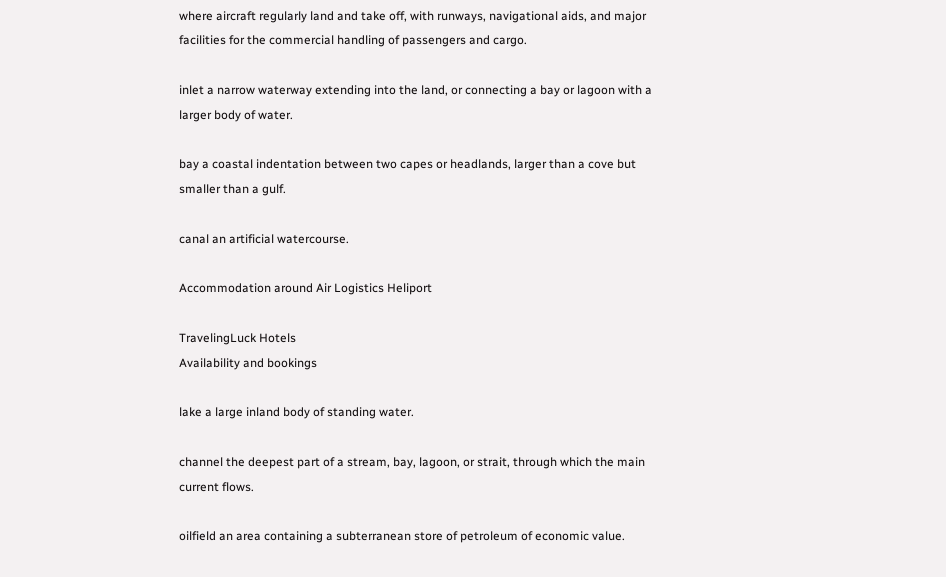where aircraft regularly land and take off, with runways, navigational aids, and major facilities for the commercial handling of passengers and cargo.

inlet a narrow waterway extending into the land, or connecting a bay or lagoon with a larger body of water.

bay a coastal indentation between two capes or headlands, larger than a cove but smaller than a gulf.

canal an artificial watercourse.

Accommodation around Air Logistics Heliport

TravelingLuck Hotels
Availability and bookings

lake a large inland body of standing water.

channel the deepest part of a stream, bay, lagoon, or strait, through which the main current flows.

oilfield an area containing a subterranean store of petroleum of economic value.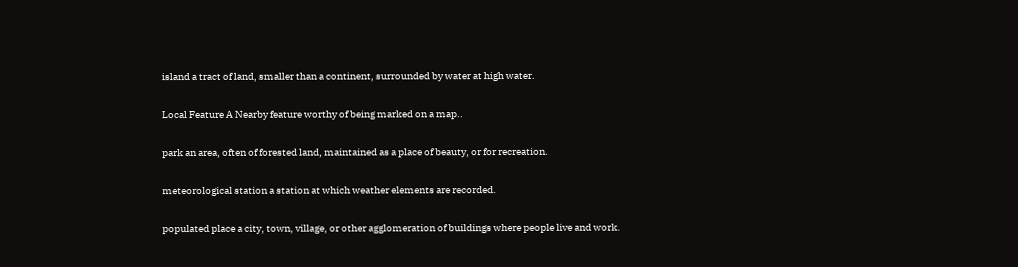island a tract of land, smaller than a continent, surrounded by water at high water.

Local Feature A Nearby feature worthy of being marked on a map..

park an area, often of forested land, maintained as a place of beauty, or for recreation.

meteorological station a station at which weather elements are recorded.

populated place a city, town, village, or other agglomeration of buildings where people live and work.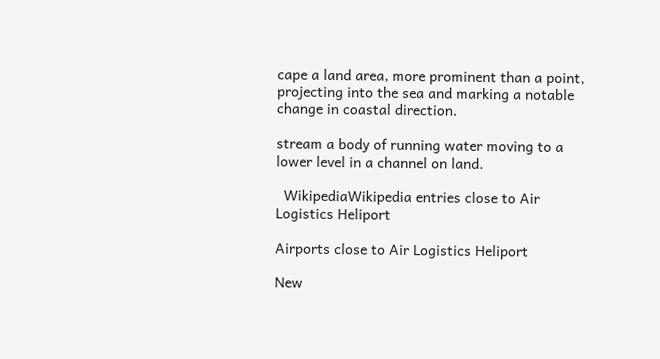cape a land area, more prominent than a point, projecting into the sea and marking a notable change in coastal direction.

stream a body of running water moving to a lower level in a channel on land.

  WikipediaWikipedia entries close to Air Logistics Heliport

Airports close to Air Logistics Heliport

New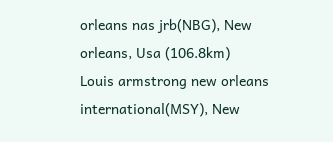orleans nas jrb(NBG), New orleans, Usa (106.8km)
Louis armstrong new orleans international(MSY), New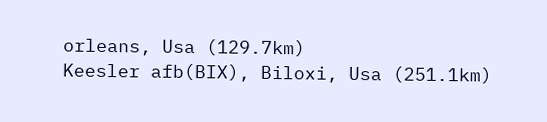orleans, Usa (129.7km)
Keesler afb(BIX), Biloxi, Usa (251.1km)